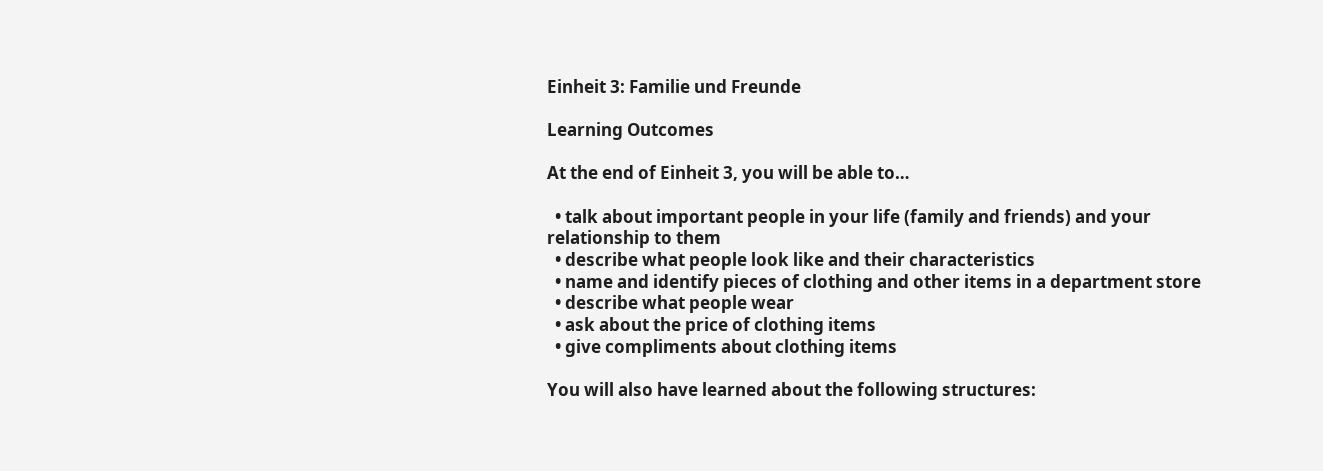Einheit 3: Familie und Freunde

Learning Outcomes

At the end of Einheit 3, you will be able to…

  • talk about important people in your life (family and friends) and your relationship to them
  • describe what people look like and their characteristics
  • name and identify pieces of clothing and other items in a department store
  • describe what people wear
  • ask about the price of clothing items
  • give compliments about clothing items

You will also have learned about the following structures: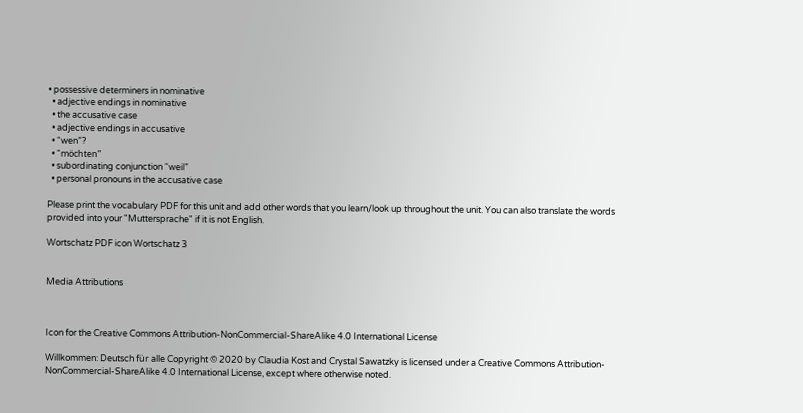• possessive determiners in nominative
  • adjective endings in nominative
  • the accusative case
  • adjective endings in accusative
  • “wen”?
  • “möchten”
  • subordinating conjunction “weil”
  • personal pronouns in the accusative case

Please print the vocabulary PDF for this unit and add other words that you learn/look up throughout the unit. You can also translate the words provided into your "Muttersprache" if it is not English.

Wortschatz PDF icon Wortschatz 3


Media Attributions



Icon for the Creative Commons Attribution-NonCommercial-ShareAlike 4.0 International License

Willkommen: Deutsch für alle Copyright © 2020 by Claudia Kost and Crystal Sawatzky is licensed under a Creative Commons Attribution-NonCommercial-ShareAlike 4.0 International License, except where otherwise noted.